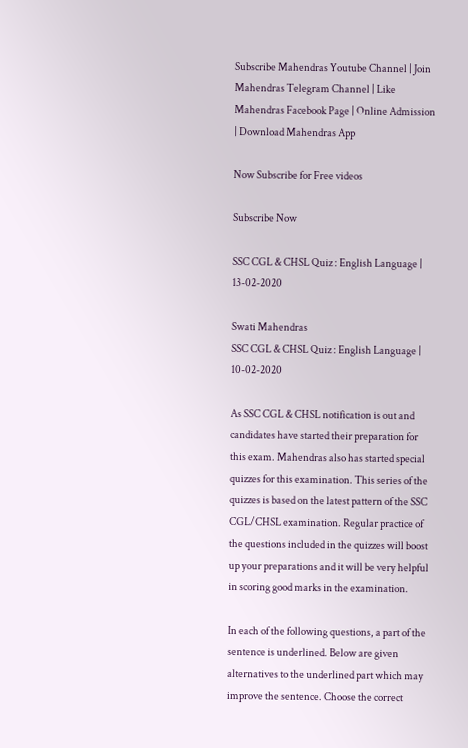Subscribe Mahendras Youtube Channel | Join Mahendras Telegram Channel | Like Mahendras Facebook Page | Online Admission | Download Mahendras App

Now Subscribe for Free videos

Subscribe Now

SSC CGL & CHSL Quiz : English Language | 13-02-2020

Swati Mahendras
SSC CGL & CHSL Quiz : English Language | 10-02-2020

As SSC CGL & CHSL notification is out and candidates have started their preparation for this exam. Mahendras also has started special quizzes for this examination. This series of the quizzes is based on the latest pattern of the SSC CGL/CHSL examination. Regular practice of the questions included in the quizzes will boost up your preparations and it will be very helpful in scoring good marks in the examination.

In each of the following questions, a part of the sentence is underlined. Below are given alternatives to the underlined part which may improve the sentence. Choose the correct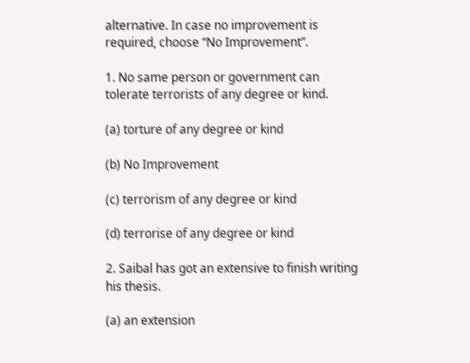alternative. In case no improvement is required, choose “No Improvement”.

1. No same person or government can tolerate terrorists of any degree or kind.

(a) torture of any degree or kind

(b) No Improvement

(c) terrorism of any degree or kind

(d) terrorise of any degree or kind

2. Saibal has got an extensive to finish writing his thesis.

(a) an extension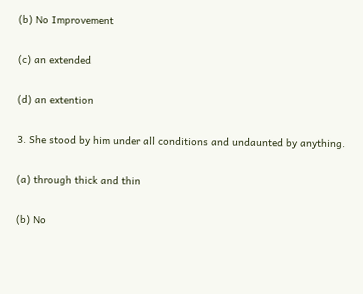(b) No Improvement

(c) an extended

(d) an extention

3. She stood by him under all conditions and undaunted by anything.

(a) through thick and thin

(b) No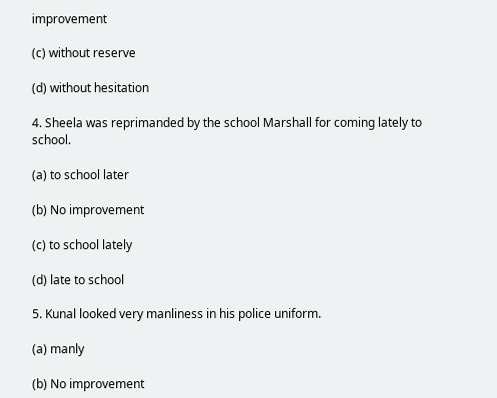improvement

(c) without reserve

(d) without hesitation

4. Sheela was reprimanded by the school Marshall for coming lately to school.

(a) to school later

(b) No improvement

(c) to school lately

(d) late to school

5. Kunal looked very manliness in his police uniform.

(a) manly

(b) No improvement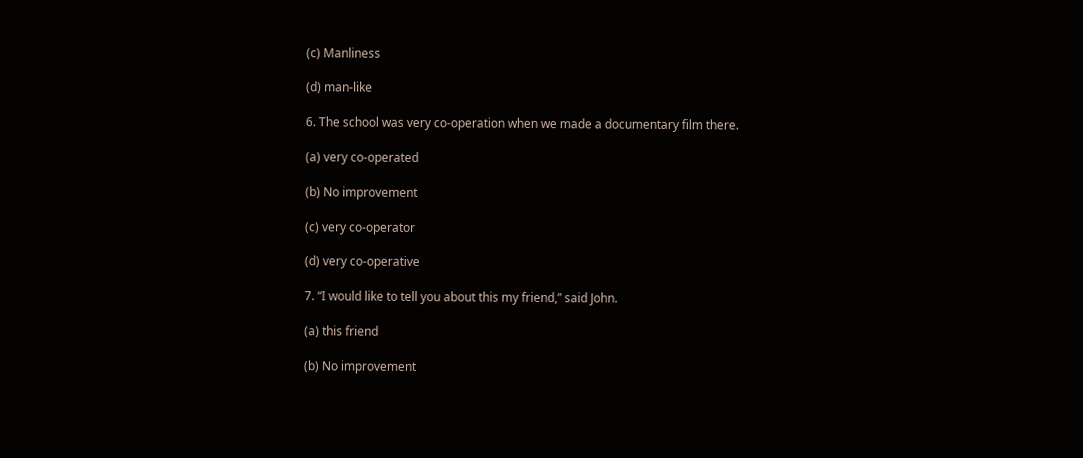(c) Manliness

(d) man-like

6. The school was very co-operation when we made a documentary film there.

(a) very co-operated

(b) No improvement

(c) very co-operator

(d) very co-operative

7. “I would like to tell you about this my friend,” said John.

(a) this friend

(b) No improvement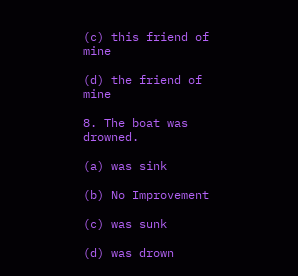(c) this friend of mine

(d) the friend of mine

8. The boat was drowned.

(a) was sink

(b) No Improvement

(c) was sunk

(d) was drown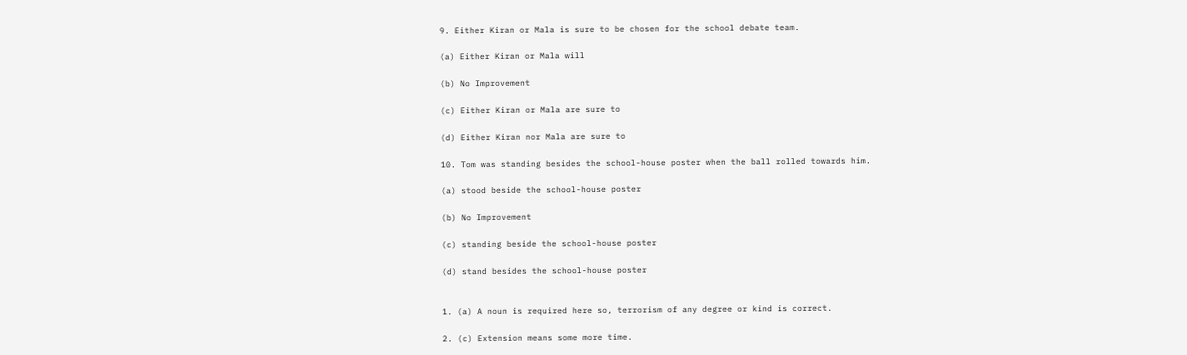9. Either Kiran or Mala is sure to be chosen for the school debate team.

(a) Either Kiran or Mala will

(b) No Improvement

(c) Either Kiran or Mala are sure to

(d) Either Kiran nor Mala are sure to

10. Tom was standing besides the school-house poster when the ball rolled towards him.

(a) stood beside the school-house poster

(b) No Improvement

(c) standing beside the school-house poster

(d) stand besides the school-house poster


1. (a) A noun is required here so, terrorism of any degree or kind is correct.

2. (c) Extension means some more time.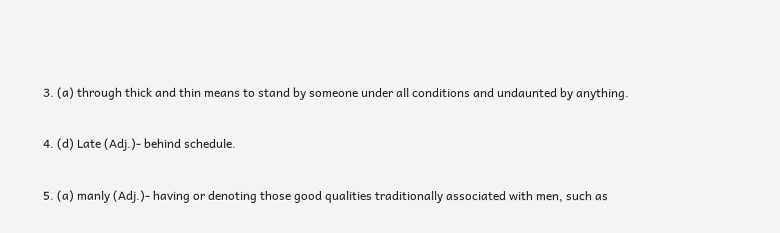3. (a) through thick and thin means to stand by someone under all conditions and undaunted by anything.

4. (d) Late (Adj.)- behind schedule.

5. (a) manly (Adj.)- having or denoting those good qualities traditionally associated with men, such as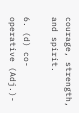courage, strength, and spirit.

6. (d) co-operative (Adj.)-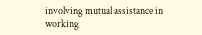involving mutual assistance in working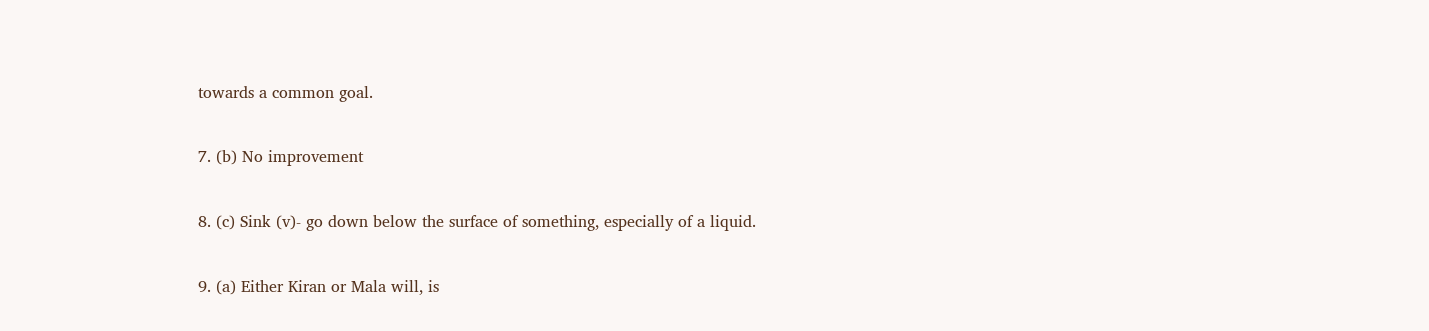towards a common goal.

7. (b) No improvement

8. (c) Sink (v)- go down below the surface of something, especially of a liquid.

9. (a) Either Kiran or Mala will, is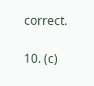correct.

10. (c)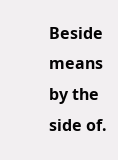Beside means by the side of.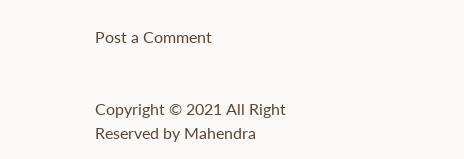Post a Comment


Copyright © 2021 All Right Reserved by Mahendra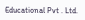Educational Pvt . Ltd.